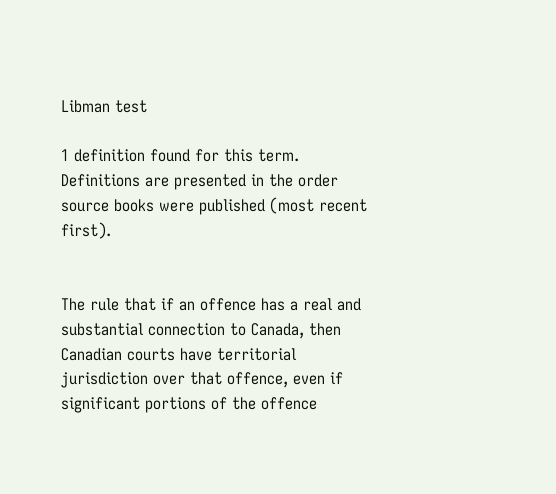Libman test

1 definition found for this term.
Definitions are presented in the order source books were published (most recent first).


The rule that if an offence has a real and substantial connection to Canada, then Canadian courts have territorial jurisdiction over that offence, even if significant portions of the offence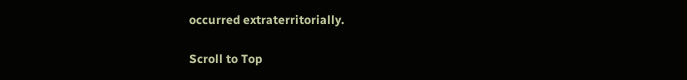occurred extraterritorially.

Scroll to Top